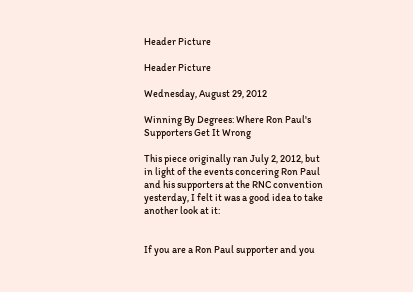Header Picture

Header Picture

Wednesday, August 29, 2012

Winning By Degrees: Where Ron Paul's Supporters Get It Wrong

This piece originally ran July 2, 2012, but in light of the events concering Ron Paul and his supporters at the RNC convention yesterday, I felt it was a good idea to take another look at it:


If you are a Ron Paul supporter and you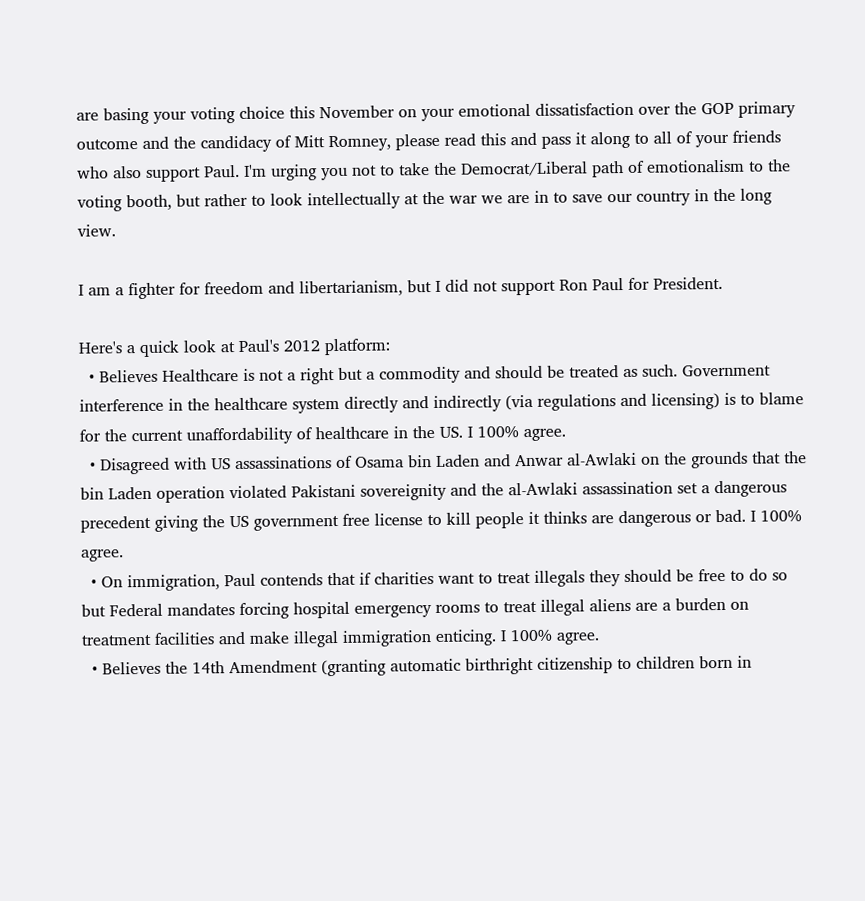are basing your voting choice this November on your emotional dissatisfaction over the GOP primary outcome and the candidacy of Mitt Romney, please read this and pass it along to all of your friends who also support Paul. I'm urging you not to take the Democrat/Liberal path of emotionalism to the voting booth, but rather to look intellectually at the war we are in to save our country in the long view.

I am a fighter for freedom and libertarianism, but I did not support Ron Paul for President.

Here's a quick look at Paul's 2012 platform:
  • Believes Healthcare is not a right but a commodity and should be treated as such. Government interference in the healthcare system directly and indirectly (via regulations and licensing) is to blame for the current unaffordability of healthcare in the US. I 100% agree.
  • Disagreed with US assassinations of Osama bin Laden and Anwar al-Awlaki on the grounds that the bin Laden operation violated Pakistani sovereignity and the al-Awlaki assassination set a dangerous precedent giving the US government free license to kill people it thinks are dangerous or bad. I 100% agree.
  • On immigration, Paul contends that if charities want to treat illegals they should be free to do so but Federal mandates forcing hospital emergency rooms to treat illegal aliens are a burden on treatment facilities and make illegal immigration enticing. I 100% agree.
  • Believes the 14th Amendment (granting automatic birthright citizenship to children born in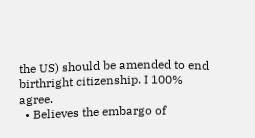the US) should be amended to end birthright citizenship. I 100% agree.
  • Believes the embargo of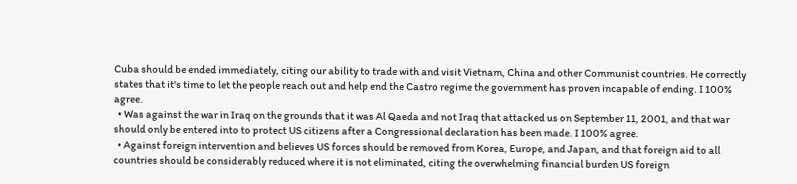Cuba should be ended immediately, citing our ability to trade with and visit Vietnam, China and other Communist countries. He correctly states that it's time to let the people reach out and help end the Castro regime the government has proven incapable of ending. I 100% agree.
  • Was against the war in Iraq on the grounds that it was Al Qaeda and not Iraq that attacked us on September 11, 2001, and that war should only be entered into to protect US citizens after a Congressional declaration has been made. I 100% agree.
  • Against foreign intervention and believes US forces should be removed from Korea, Europe, and Japan, and that foreign aid to all countries should be considerably reduced where it is not eliminated, citing the overwhelming financial burden US foreign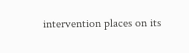intervention places on its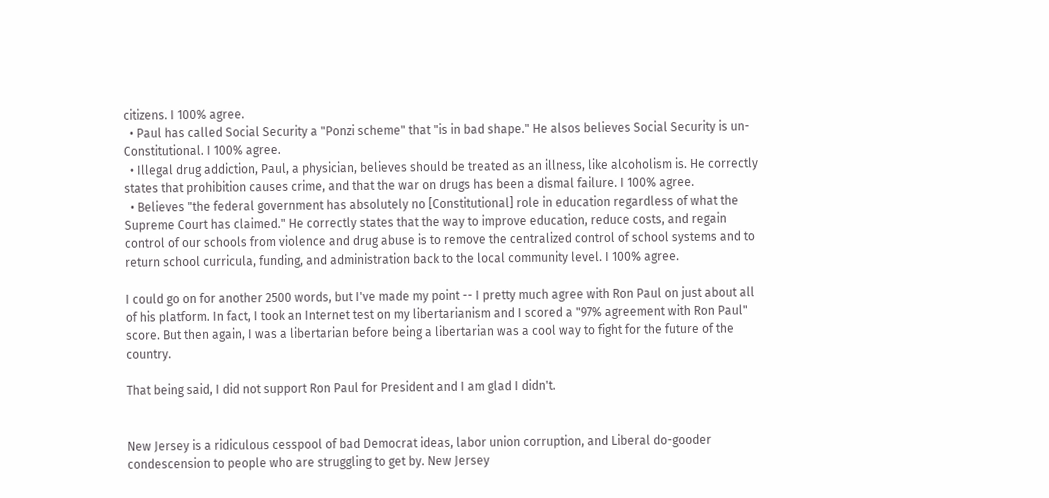citizens. I 100% agree.
  • Paul has called Social Security a "Ponzi scheme" that "is in bad shape." He alsos believes Social Security is un-Constitutional. I 100% agree.
  • Illegal drug addiction, Paul, a physician, believes should be treated as an illness, like alcoholism is. He correctly states that prohibition causes crime, and that the war on drugs has been a dismal failure. I 100% agree.
  • Believes "the federal government has absolutely no [Constitutional] role in education regardless of what the Supreme Court has claimed." He correctly states that the way to improve education, reduce costs, and regain control of our schools from violence and drug abuse is to remove the centralized control of school systems and to return school curricula, funding, and administration back to the local community level. I 100% agree.

I could go on for another 2500 words, but I've made my point -- I pretty much agree with Ron Paul on just about all of his platform. In fact, I took an Internet test on my libertarianism and I scored a "97% agreement with Ron Paul" score. But then again, I was a libertarian before being a libertarian was a cool way to fight for the future of the country.

That being said, I did not support Ron Paul for President and I am glad I didn't.


New Jersey is a ridiculous cesspool of bad Democrat ideas, labor union corruption, and Liberal do-gooder condescension to people who are struggling to get by. New Jersey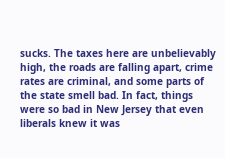sucks. The taxes here are unbelievably high, the roads are falling apart, crime rates are criminal, and some parts of the state smell bad. In fact, things were so bad in New Jersey that even liberals knew it was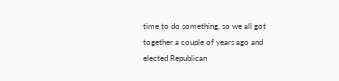time to do something, so we all got together a couple of years ago and elected Republican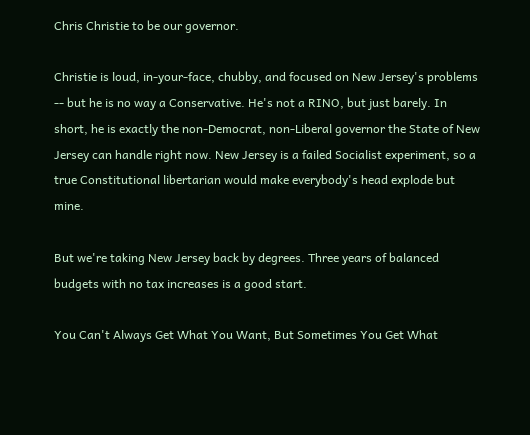Chris Christie to be our governor.

Christie is loud, in-your-face, chubby, and focused on New Jersey's problems -- but he is no way a Conservative. He's not a RINO, but just barely. In short, he is exactly the non-Democrat, non-Liberal governor the State of New Jersey can handle right now. New Jersey is a failed Socialist experiment, so a true Constitutional libertarian would make everybody's head explode but mine.

But we're taking New Jersey back by degrees. Three years of balanced budgets with no tax increases is a good start.

You Can't Always Get What You Want, But Sometimes You Get What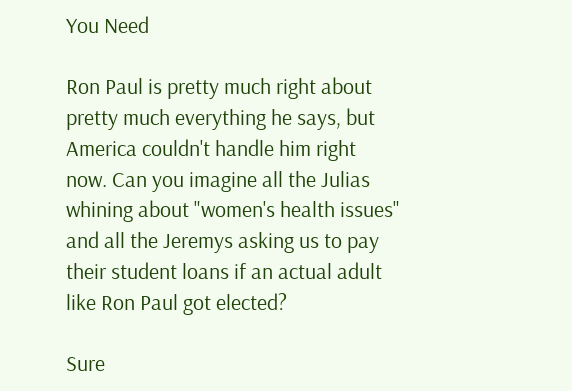You Need

Ron Paul is pretty much right about pretty much everything he says, but America couldn't handle him right now. Can you imagine all the Julias whining about "women's health issues" and all the Jeremys asking us to pay their student loans if an actual adult like Ron Paul got elected?

Sure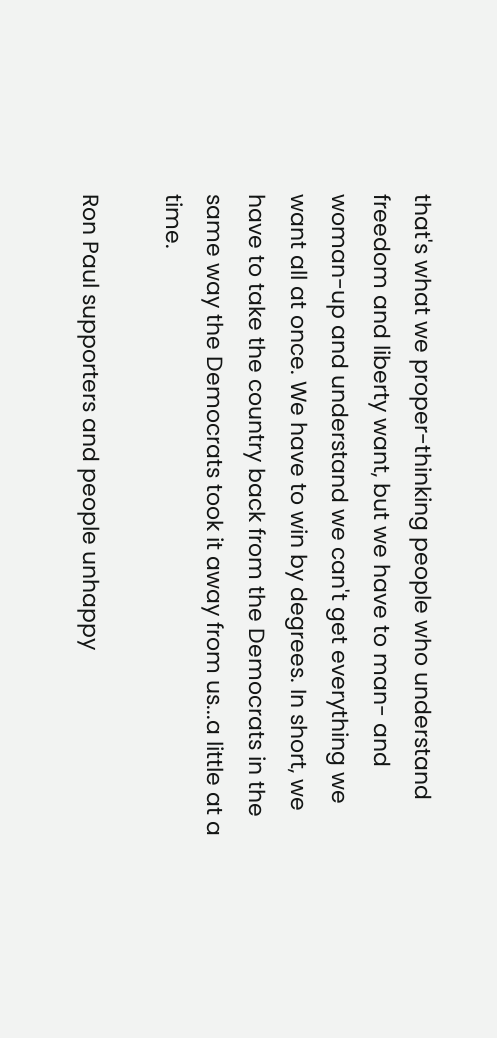that's what we proper-thinking people who understand freedom and liberty want, but we have to man- and woman-up and understand we can't get everything we want all at once. We have to win by degrees. In short, we have to take the country back from the Democrats in the same way the Democrats took it away from us...a little at a time.

Ron Paul supporters and people unhappy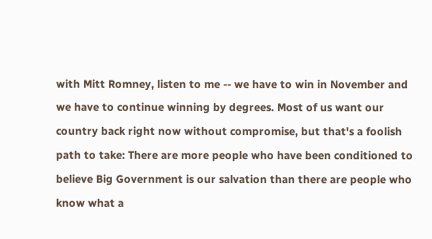with Mitt Romney, listen to me -- we have to win in November and we have to continue winning by degrees. Most of us want our country back right now without compromise, but that's a foolish path to take: There are more people who have been conditioned to believe Big Government is our salvation than there are people who know what a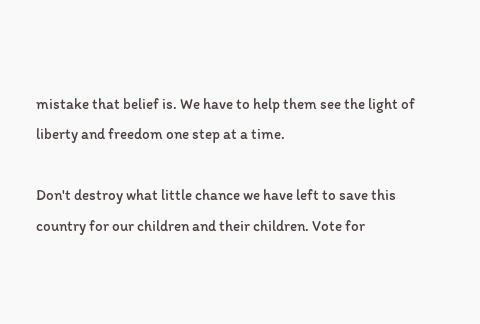mistake that belief is. We have to help them see the light of liberty and freedom one step at a time.

Don't destroy what little chance we have left to save this country for our children and their children. Vote for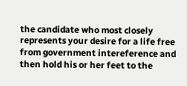the candidate who most closely represents your desire for a life free from government intereference and then hold his or her feet to the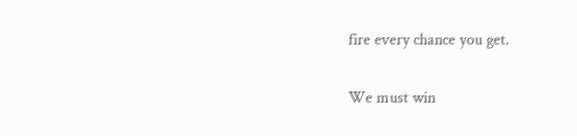fire every chance you get.

We must win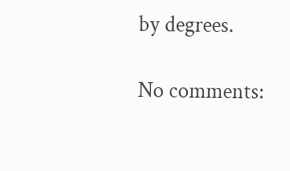by degrees.

No comments: